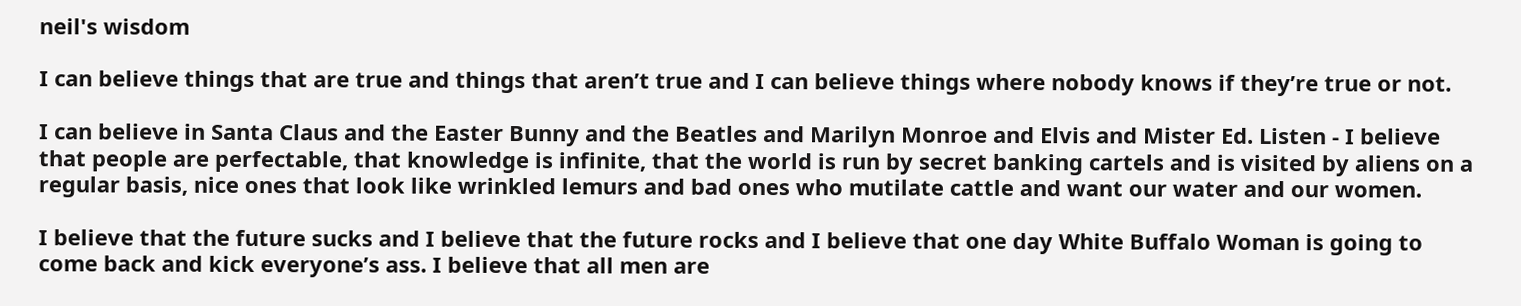neil's wisdom

I can believe things that are true and things that aren’t true and I can believe things where nobody knows if they’re true or not.

I can believe in Santa Claus and the Easter Bunny and the Beatles and Marilyn Monroe and Elvis and Mister Ed. Listen - I believe that people are perfectable, that knowledge is infinite, that the world is run by secret banking cartels and is visited by aliens on a regular basis, nice ones that look like wrinkled lemurs and bad ones who mutilate cattle and want our water and our women.

I believe that the future sucks and I believe that the future rocks and I believe that one day White Buffalo Woman is going to come back and kick everyone’s ass. I believe that all men are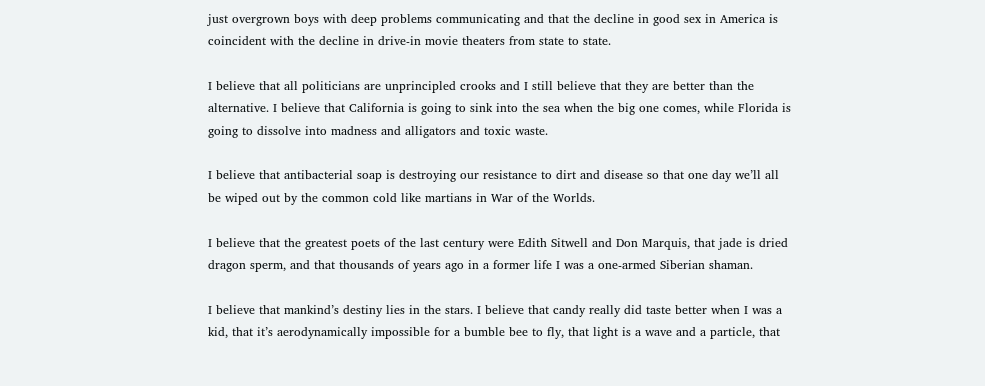just overgrown boys with deep problems communicating and that the decline in good sex in America is coincident with the decline in drive-in movie theaters from state to state.

I believe that all politicians are unprincipled crooks and I still believe that they are better than the alternative. I believe that California is going to sink into the sea when the big one comes, while Florida is going to dissolve into madness and alligators and toxic waste.

I believe that antibacterial soap is destroying our resistance to dirt and disease so that one day we’ll all be wiped out by the common cold like martians in War of the Worlds.

I believe that the greatest poets of the last century were Edith Sitwell and Don Marquis, that jade is dried dragon sperm, and that thousands of years ago in a former life I was a one-armed Siberian shaman.

I believe that mankind’s destiny lies in the stars. I believe that candy really did taste better when I was a kid, that it’s aerodynamically impossible for a bumble bee to fly, that light is a wave and a particle, that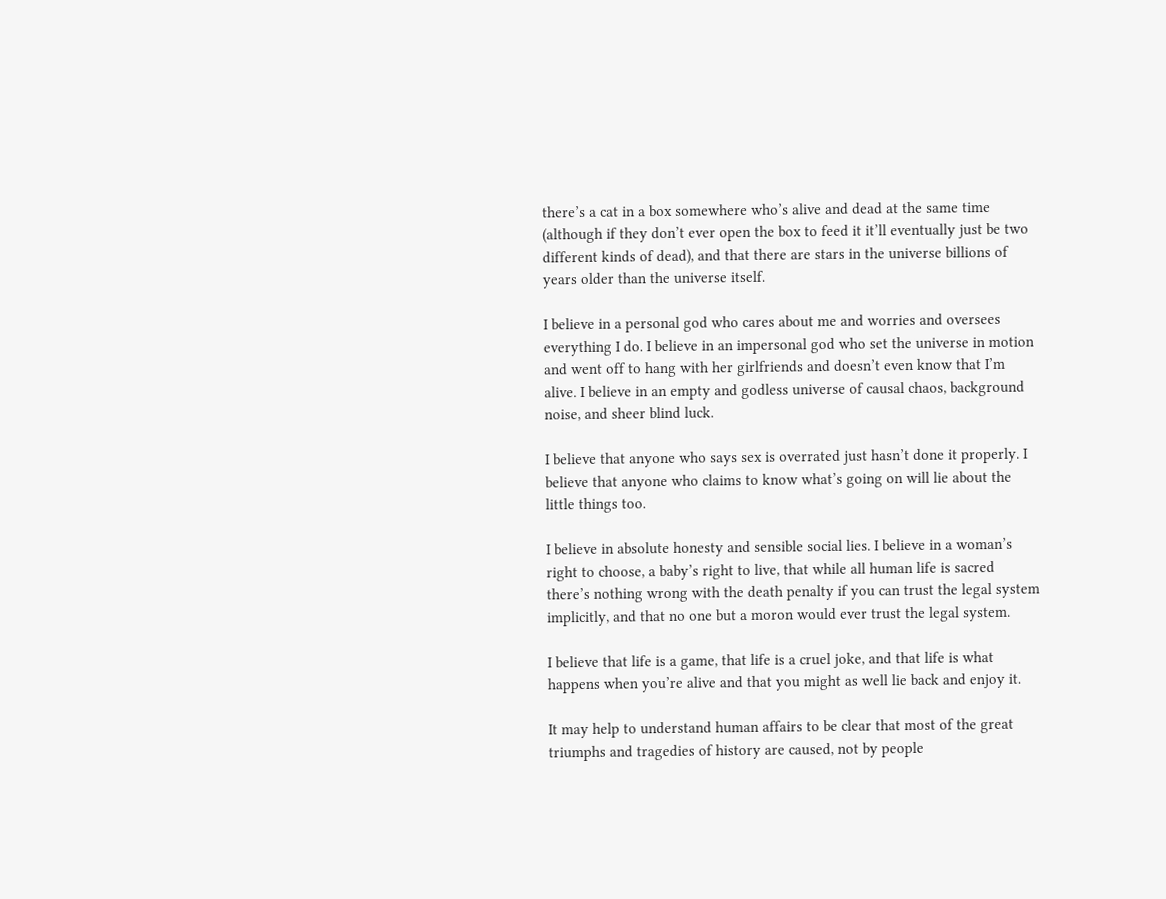there’s a cat in a box somewhere who’s alive and dead at the same time (although if they don’t ever open the box to feed it it’ll eventually just be two different kinds of dead), and that there are stars in the universe billions of years older than the universe itself.

I believe in a personal god who cares about me and worries and oversees everything I do. I believe in an impersonal god who set the universe in motion and went off to hang with her girlfriends and doesn’t even know that I’m alive. I believe in an empty and godless universe of causal chaos, background noise, and sheer blind luck.

I believe that anyone who says sex is overrated just hasn’t done it properly. I believe that anyone who claims to know what’s going on will lie about the little things too.

I believe in absolute honesty and sensible social lies. I believe in a woman’s right to choose, a baby’s right to live, that while all human life is sacred there’s nothing wrong with the death penalty if you can trust the legal system implicitly, and that no one but a moron would ever trust the legal system.

I believe that life is a game, that life is a cruel joke, and that life is what happens when you’re alive and that you might as well lie back and enjoy it.

It may help to understand human affairs to be clear that most of the great triumphs and tragedies of history are caused, not by people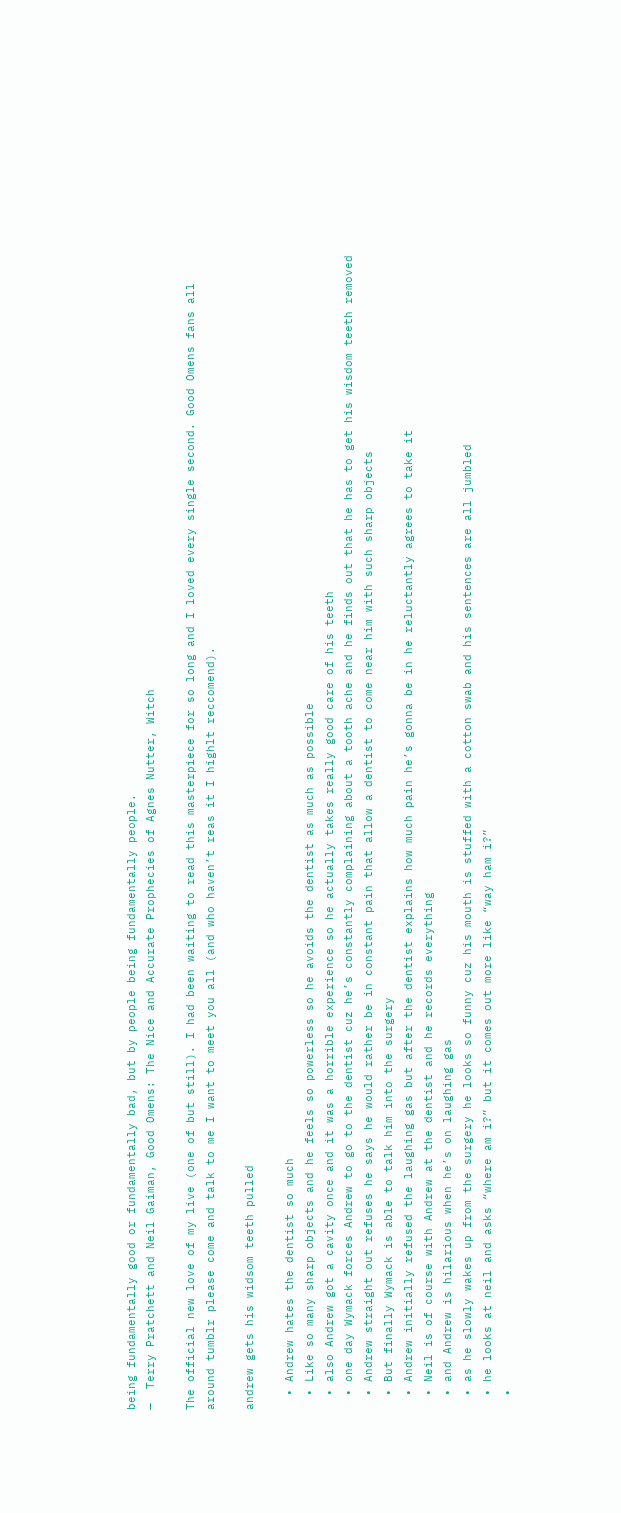being fundamentally good or fundamentally bad, but by people being fundamentally people.
—  Terry Pratchett and Neil Gaiman, Good Omens: The Nice and Accurate Prophecies of Agnes Nutter, Witch

The official new love of my live (one of but still). I had been waiting to read this masterpiece for so long and I loved every single second. Good Omens fans all around tumblr please come and talk to me I want to meet you all (and who haven’t reas it I highlt reccomend).

andrew gets his widsom teeth pulled

  • Andrew hates the dentist so much
  • Like so many sharp objects and he feels so powerless so he avoids the dentist as much as possible
  • also Andrew got a cavity once and it was a horrible experience so he actually takes really good care of his teeth
  • one day Wymack forces Andrew to go to the dentist cuz he’s constantly complaining about a tooth ache and he finds out that he has to get his wisdom teeth removed
  • Andrew straight out refuses he says he would rather be in constant pain that allow a dentist to come near him with such sharp objects
  • But finally Wymack is able to talk him into the surgery
  • Andrew initially refused the laughing gas but after the dentist explains how much pain he’s gonna be in he reluctantly agrees to take it
  • Neil is of course with Andrew at the dentist and he records everything
  • and Andrew is hilarious when he’s on laughing gas
  • as he slowly wakes up from the surgery he looks so funny cuz his mouth is stuffed with a cotton swab and his sentences are all jumbled
  • he looks at neil and asks “where am i?” but it comes out more like “way ham i?”
  •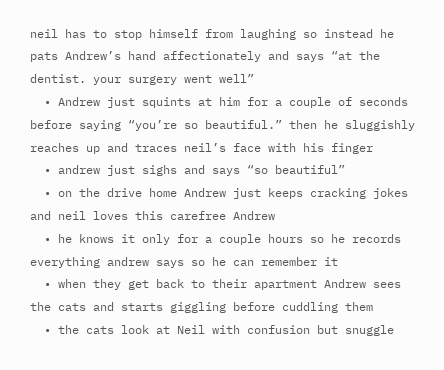neil has to stop himself from laughing so instead he pats Andrew’s hand affectionately and says “at the dentist. your surgery went well”
  • Andrew just squints at him for a couple of seconds before saying “you’re so beautiful.” then he sluggishly reaches up and traces neil’s face with his finger
  • andrew just sighs and says “so beautiful”
  • on the drive home Andrew just keeps cracking jokes and neil loves this carefree Andrew
  • he knows it only for a couple hours so he records everything andrew says so he can remember it
  • when they get back to their apartment Andrew sees the cats and starts giggling before cuddling them
  • the cats look at Neil with confusion but snuggle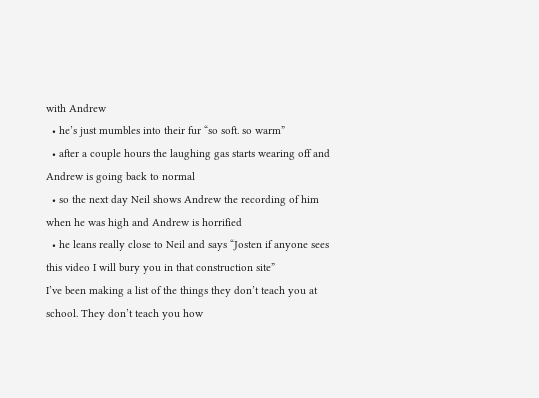with Andrew
  • he’s just mumbles into their fur “so soft. so warm”
  • after a couple hours the laughing gas starts wearing off and Andrew is going back to normal
  • so the next day Neil shows Andrew the recording of him when he was high and Andrew is horrified
  • he leans really close to Neil and says “Josten if anyone sees this video I will bury you in that construction site”
I’ve been making a list of the things they don’t teach you at school. They don’t teach you how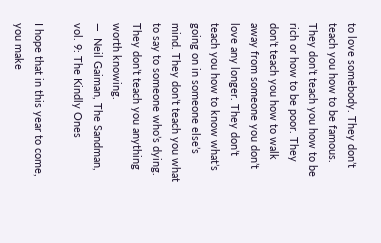to love somebody. They don’t teach you how to be famous. They don’t teach you how to be rich or how to be poor. They don’t teach you how to walk away from someone you don’t love any longer. They don’t teach you how to know what’s going on in someone else’s mind. They don’t teach you what to say to someone who’s dying. They don’t teach you anything worth knowing.
—  Neil Gaiman, The Sandman, vol. 9: The Kindly Ones

I hope that in this year to come, you make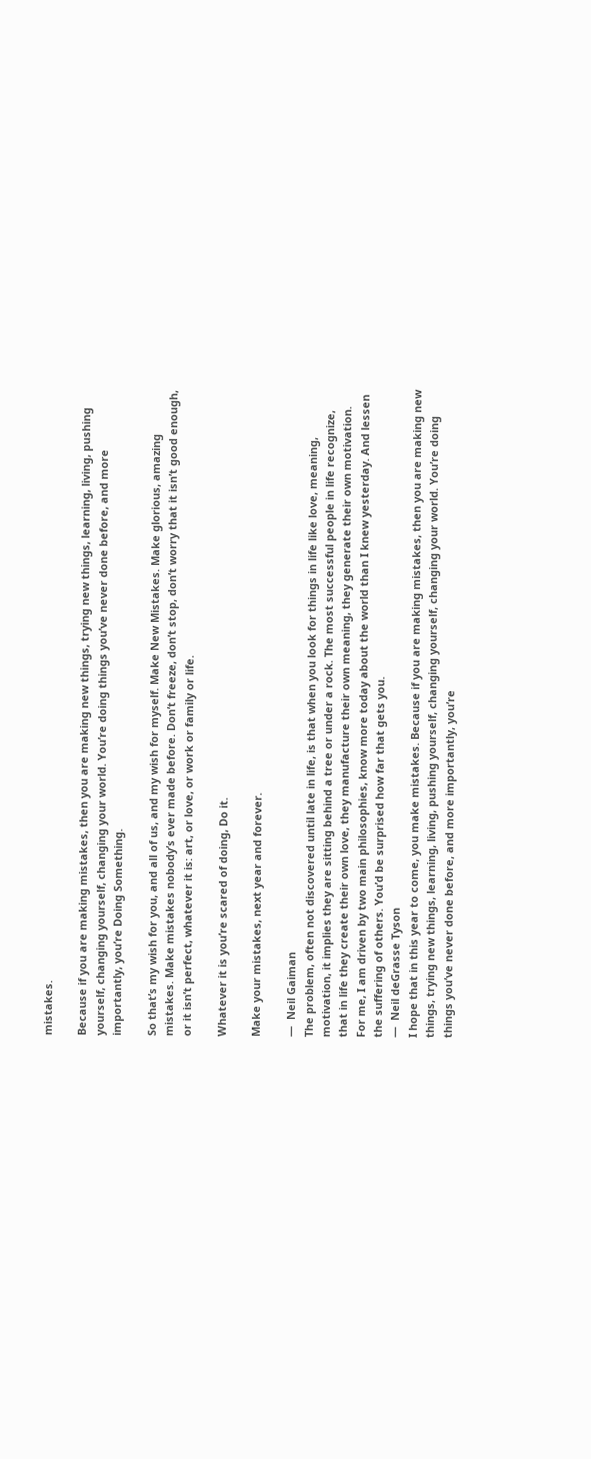mistakes.

Because if you are making mistakes, then you are making new things, trying new things, learning, living, pushing yourself, changing yourself, changing your world. You’re doing things you’ve never done before, and more importantly, you’re Doing Something.

So that’s my wish for you, and all of us, and my wish for myself. Make New Mistakes. Make glorious, amazing mistakes. Make mistakes nobody’s ever made before. Don’t freeze, don’t stop, don’t worry that it isn’t good enough, or it isn’t perfect, whatever it is: art, or love, or work or family or life.

Whatever it is you’re scared of doing, Do it.

Make your mistakes, next year and forever.

—  Neil Gaiman
The problem, often not discovered until late in life, is that when you look for things in life like love, meaning, motivation, it implies they are sitting behind a tree or under a rock. The most successful people in life recognize, that in life they create their own love, they manufacture their own meaning, they generate their own motivation. For me, I am driven by two main philosophies, know more today about the world than I knew yesterday. And lessen the suffering of others. You’d be surprised how far that gets you.
—  Neil deGrasse Tyson
I hope that in this year to come, you make mistakes. Because if you are making mistakes, then you are making new things, trying new things, learning, living, pushing yourself, changing yourself, changing your world. You’re doing things you’ve never done before, and more importantly, you’re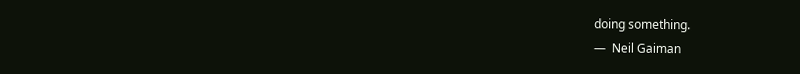doing something.
—  Neil Gaiman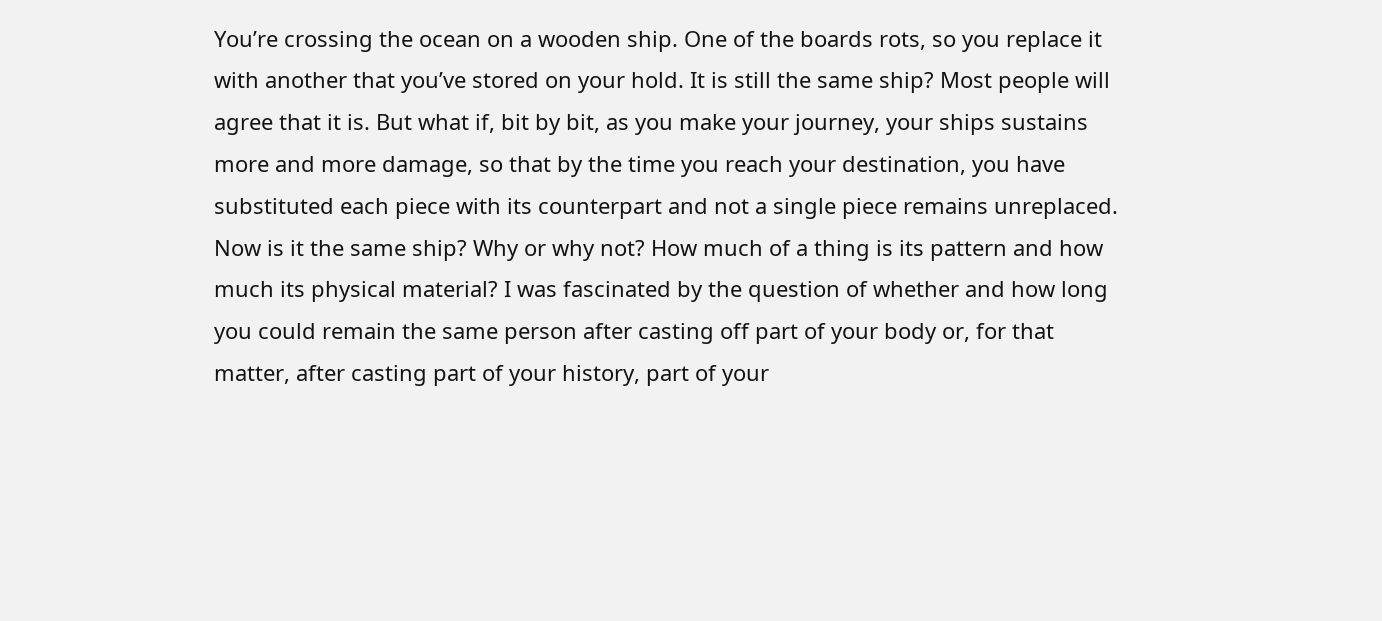You’re crossing the ocean on a wooden ship. One of the boards rots, so you replace it with another that you’ve stored on your hold. It is still the same ship? Most people will agree that it is. But what if, bit by bit, as you make your journey, your ships sustains more and more damage, so that by the time you reach your destination, you have substituted each piece with its counterpart and not a single piece remains unreplaced. Now is it the same ship? Why or why not? How much of a thing is its pattern and how much its physical material? I was fascinated by the question of whether and how long you could remain the same person after casting off part of your body or, for that matter, after casting part of your history, part of your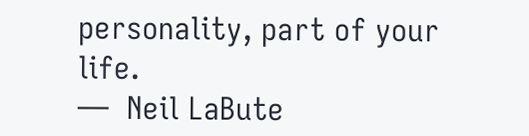personality, part of your life.
—  Neil LaBute